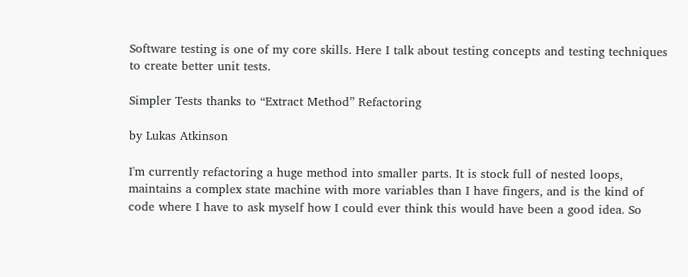Software testing is one of my core skills. Here I talk about testing concepts and testing techniques to create better unit tests.

Simpler Tests thanks to “Extract Method” Refactoring

by Lukas Atkinson

I'm currently refactoring a huge method into smaller parts. It is stock full of nested loops, maintains a complex state machine with more variables than I have fingers, and is the kind of code where I have to ask myself how I could ever think this would have been a good idea. So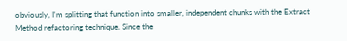obviously, I'm splitting that function into smaller, independent chunks with the Extract Method refactoring technique. Since the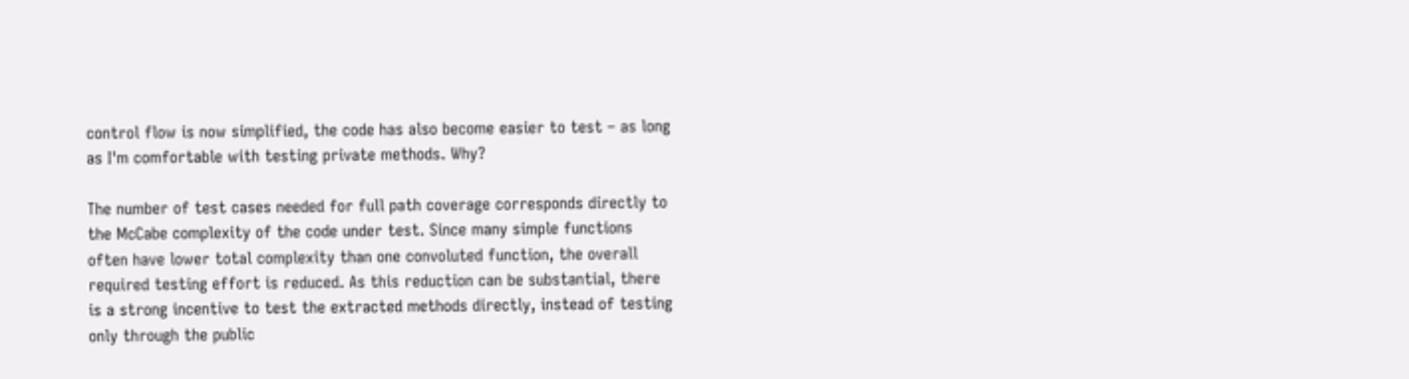control flow is now simplified, the code has also become easier to test – as long as I'm comfortable with testing private methods. Why?

The number of test cases needed for full path coverage corresponds directly to the McCabe complexity of the code under test. Since many simple functions often have lower total complexity than one convoluted function, the overall required testing effort is reduced. As this reduction can be substantial, there is a strong incentive to test the extracted methods directly, instead of testing only through the public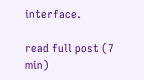interface.

read full post (7 min)